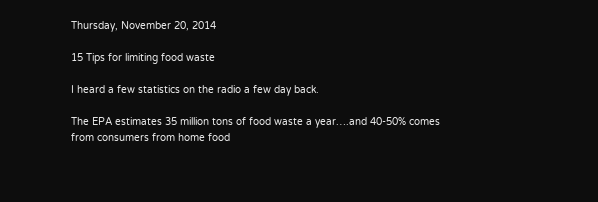Thursday, November 20, 2014

15 Tips for limiting food waste

I heard a few statistics on the radio a few day back.

The EPA estimates 35 million tons of food waste a year….and 40-50% comes from consumers from home food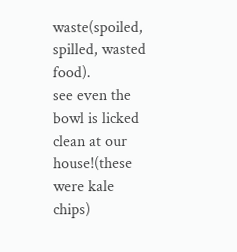waste(spoiled, spilled, wasted food).
see even the bowl is licked clean at our house!(these were kale chips)